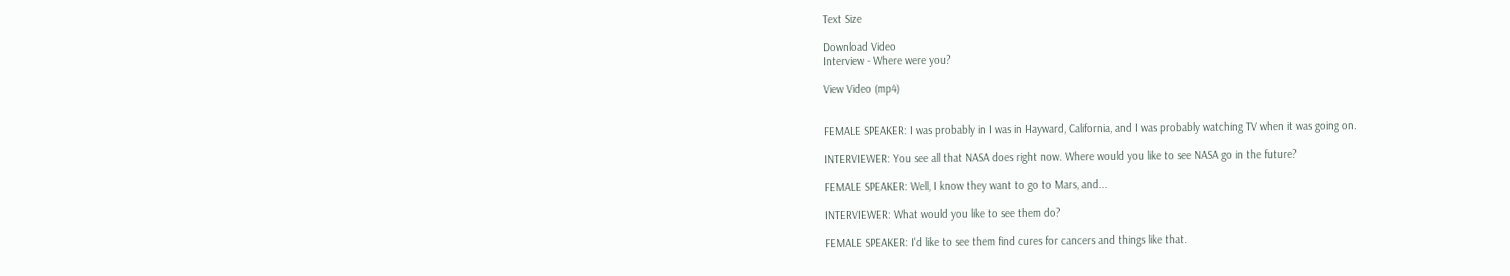Text Size

Download Video
Interview - Where were you?

View Video (mp4)


FEMALE SPEAKER: I was probably in I was in Hayward, California, and I was probably watching TV when it was going on.

INTERVIEWER: You see all that NASA does right now. Where would you like to see NASA go in the future?

FEMALE SPEAKER: Well, I know they want to go to Mars, and...

INTERVIEWER: What would you like to see them do?

FEMALE SPEAKER: I'd like to see them find cures for cancers and things like that.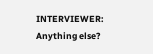INTERVIEWER: Anything else?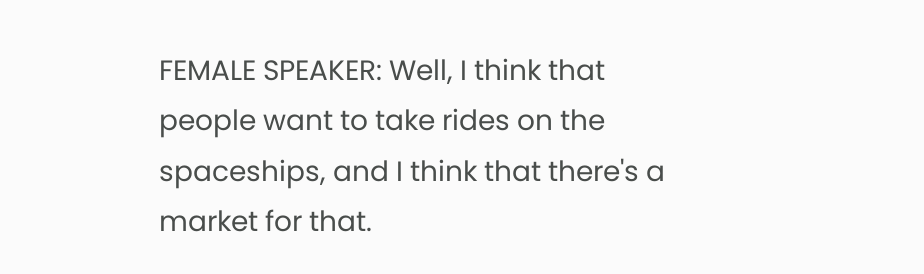FEMALE SPEAKER: Well, I think that people want to take rides on the spaceships, and I think that there's a market for that.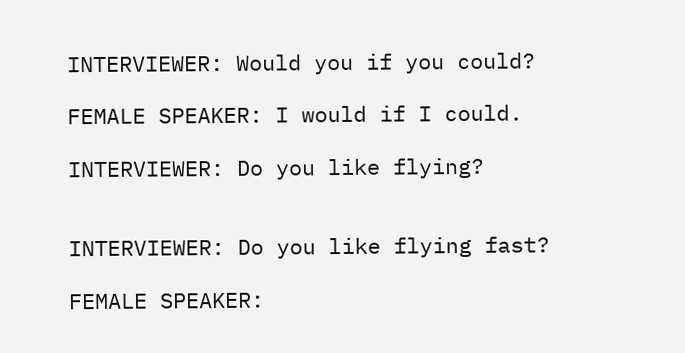INTERVIEWER: Would you if you could?

FEMALE SPEAKER: I would if I could.

INTERVIEWER: Do you like flying?


INTERVIEWER: Do you like flying fast?

FEMALE SPEAKER: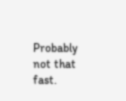Probably not that fast.